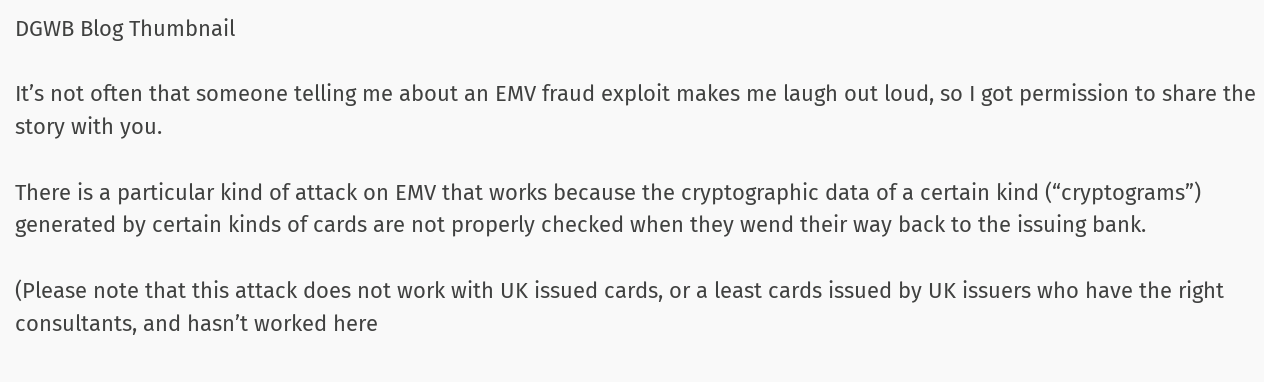DGWB Blog Thumbnail

It’s not often that someone telling me about an EMV fraud exploit makes me laugh out loud, so I got permission to share the story with you.

There is a particular kind of attack on EMV that works because the cryptographic data of a certain kind (“cryptograms”) generated by certain kinds of cards are not properly checked when they wend their way back to the issuing bank.

(Please note that this attack does not work with UK issued cards, or a least cards issued by UK issuers who have the right consultants, and hasn’t worked here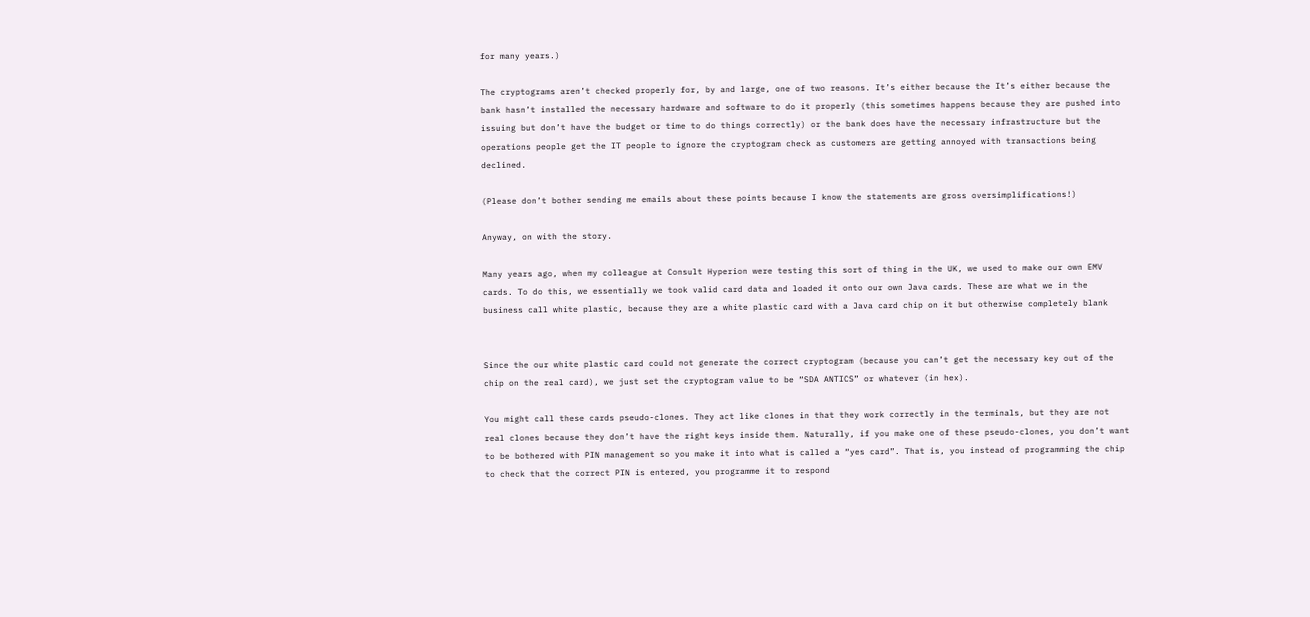for many years.)

The cryptograms aren’t checked properly for, by and large, one of two reasons. It’s either because the It’s either because the bank hasn’t installed the necessary hardware and software to do it properly (this sometimes happens because they are pushed into issuing but don’t have the budget or time to do things correctly) or the bank does have the necessary infrastructure but the operations people get the IT people to ignore the cryptogram check as customers are getting annoyed with transactions being declined.

(Please don’t bother sending me emails about these points because I know the statements are gross oversimplifications!)

Anyway, on with the story.

Many years ago, when my colleague at Consult Hyperion were testing this sort of thing in the UK, we used to make our own EMV cards. To do this, we essentially we took valid card data and loaded it onto our own Java cards. These are what we in the business call white plastic, because they are a white plastic card with a Java card chip on it but otherwise completely blank


Since the our white plastic card could not generate the correct cryptogram (because you can’t get the necessary key out of the chip on the real card), we just set the cryptogram value to be “SDA ANTICS” or whatever (in hex).

You might call these cards pseudo-clones. They act like clones in that they work correctly in the terminals, but they are not real clones because they don’t have the right keys inside them. Naturally, if you make one of these pseudo-clones, you don’t want to be bothered with PIN management so you make it into what is called a “yes card”. That is, you instead of programming the chip to check that the correct PIN is entered, you programme it to respond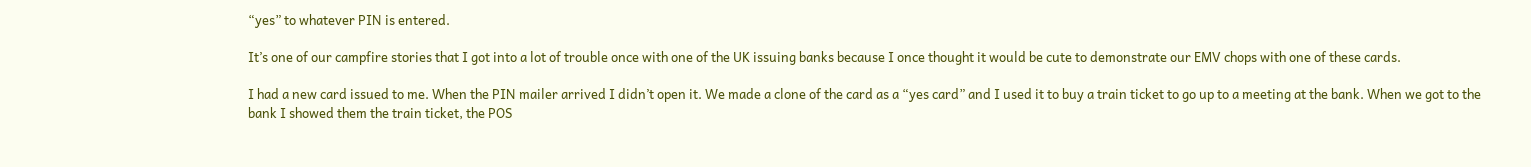“yes” to whatever PIN is entered.

It’s one of our campfire stories that I got into a lot of trouble once with one of the UK issuing banks because I once thought it would be cute to demonstrate our EMV chops with one of these cards.

I had a new card issued to me. When the PIN mailer arrived I didn’t open it. We made a clone of the card as a “yes card” and I used it to buy a train ticket to go up to a meeting at the bank. When we got to the bank I showed them the train ticket, the POS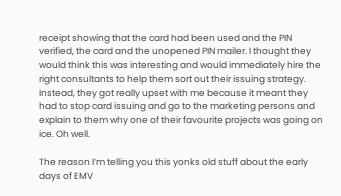receipt showing that the card had been used and the PIN verified, the card and the unopened PIN mailer. I thought they would think this was interesting and would immediately hire the right consultants to help them sort out their issuing strategy. Instead, they got really upset with me because it meant they had to stop card issuing and go to the marketing persons and explain to them why one of their favourite projects was going on ice. Oh well.

The reason I’m telling you this yonks old stuff about the early days of EMV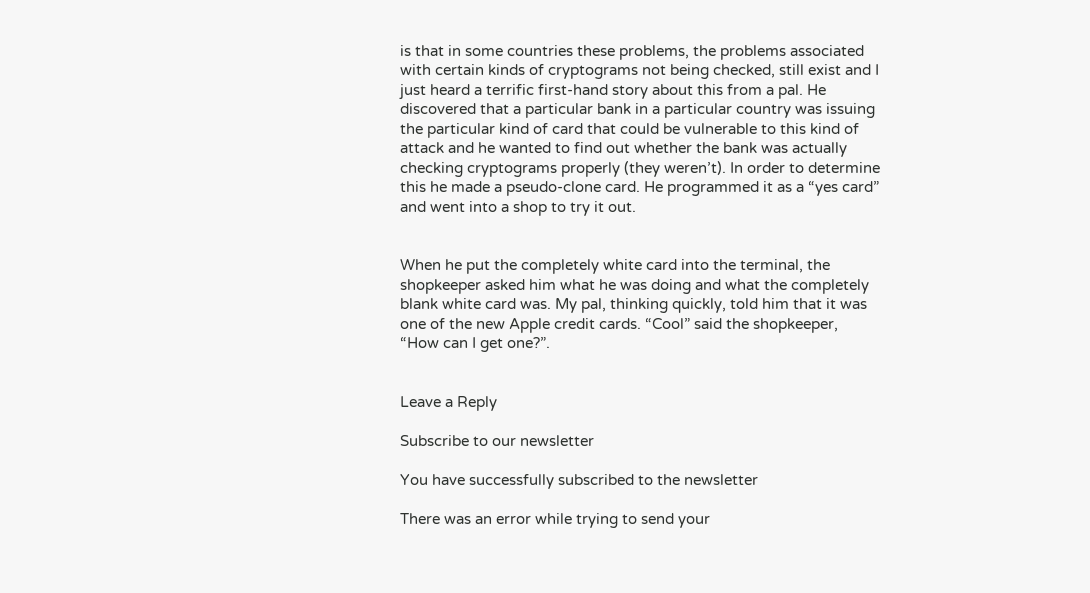is that in some countries these problems, the problems associated with certain kinds of cryptograms not being checked, still exist and I just heard a terrific first-hand story about this from a pal. He discovered that a particular bank in a particular country was issuing the particular kind of card that could be vulnerable to this kind of attack and he wanted to find out whether the bank was actually checking cryptograms properly (they weren’t). In order to determine this he made a pseudo-clone card. He programmed it as a “yes card” and went into a shop to try it out.


When he put the completely white card into the terminal, the shopkeeper asked him what he was doing and what the completely blank white card was. My pal, thinking quickly, told him that it was one of the new Apple credit cards. “Cool” said the shopkeeper, “How can I get one?”.


Leave a Reply

Subscribe to our newsletter

You have successfully subscribed to the newsletter

There was an error while trying to send your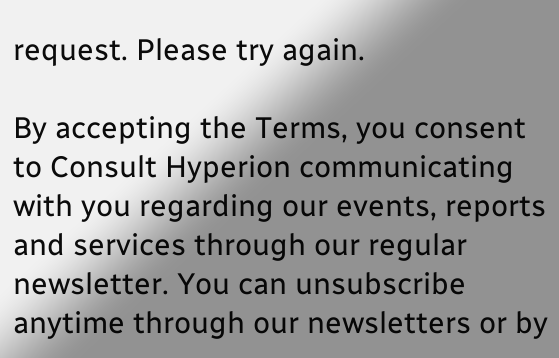request. Please try again.

By accepting the Terms, you consent to Consult Hyperion communicating with you regarding our events, reports and services through our regular newsletter. You can unsubscribe anytime through our newsletters or by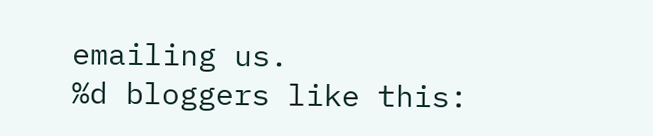emailing us.
%d bloggers like this: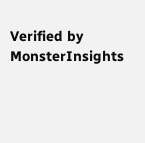Verified by MonsterInsights